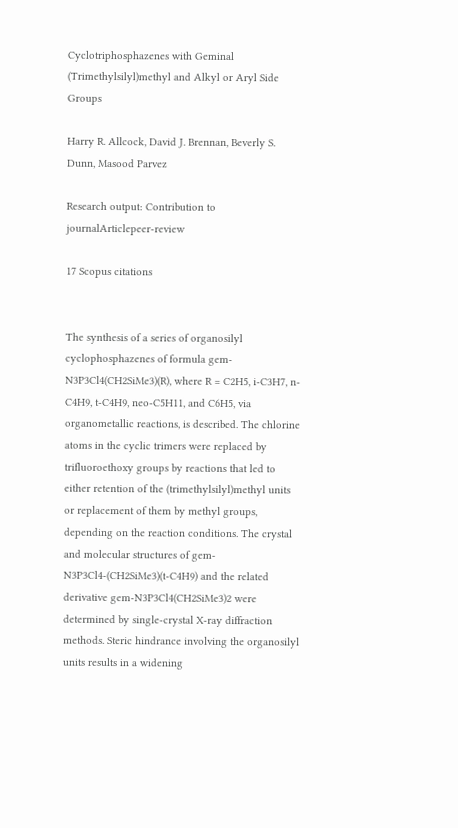Cyclotriphosphazenes with Geminal (Trimethylsilyl)methyl and Alkyl or Aryl Side Groups

Harry R. Allcock, David J. Brennan, Beverly S. Dunn, Masood Parvez

Research output: Contribution to journalArticlepeer-review

17 Scopus citations


The synthesis of a series of organosilyl cyclophosphazenes of formula gem-N3P3Cl4(CH2SiMe3)(R), where R = C2H5, i-C3H7, n-C4H9, t-C4H9, neo-C5H11, and C6H5, via organometallic reactions, is described. The chlorine atoms in the cyclic trimers were replaced by trifluoroethoxy groups by reactions that led to either retention of the (trimethylsilyl)methyl units or replacement of them by methyl groups, depending on the reaction conditions. The crystal and molecular structures of gem-N3P3Cl4-(CH2SiMe3)(t-C4H9) and the related derivative gem-N3P3Cl4(CH2SiMe3)2 were determined by single-crystal X-ray diffraction methods. Steric hindrance involving the organosilyl units results in a widening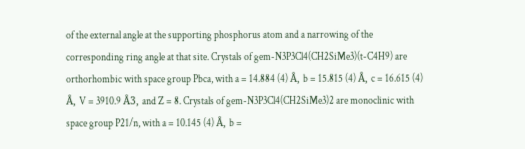of the external angle at the supporting phosphorus atom and a narrowing of the corresponding ring angle at that site. Crystals of gem-N3P3Cl4(CH2SiMe3)(t-C4H9) are orthorhombic with space group Pbca, with a = 14.884 (4) Å, b = 15.815 (4) Å, c = 16.615 (4) Å, V = 3910.9 Å3, and Z = 8. Crystals of gem-N3P3Cl4(CH2SiMe3)2 are monoclinic with space group P21/n, with a = 10.145 (4) Å, b =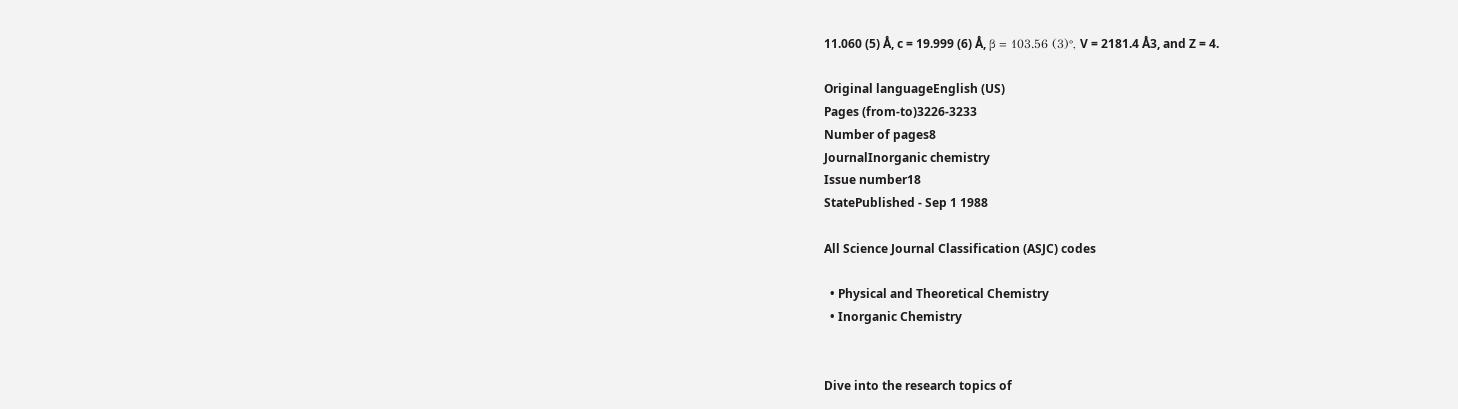11.060 (5) Å, c = 19.999 (6) Å, β = 103.56 (3)°, V = 2181.4 Å3, and Z = 4.

Original languageEnglish (US)
Pages (from-to)3226-3233
Number of pages8
JournalInorganic chemistry
Issue number18
StatePublished - Sep 1 1988

All Science Journal Classification (ASJC) codes

  • Physical and Theoretical Chemistry
  • Inorganic Chemistry


Dive into the research topics of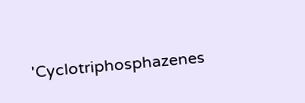'Cyclotriphosphazenes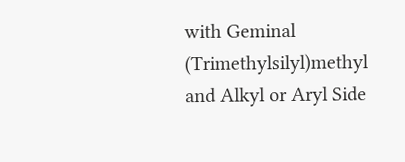with Geminal (Trimethylsilyl)methyl and Alkyl or Aryl Side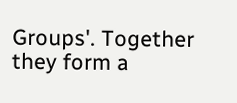Groups'. Together they form a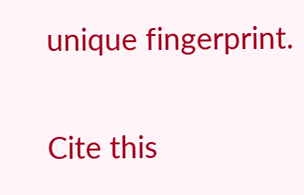unique fingerprint.

Cite this